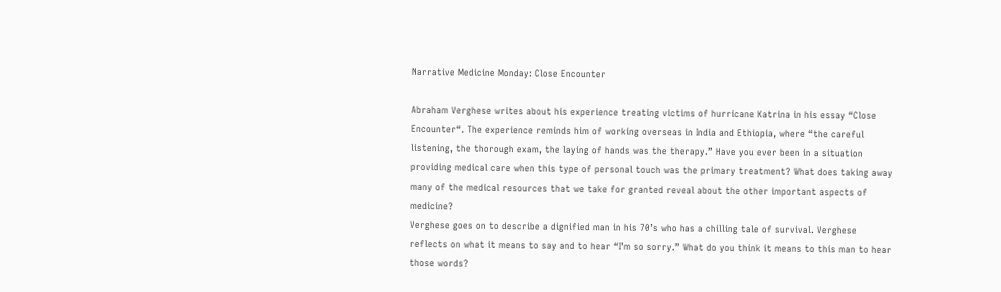Narrative Medicine Monday: Close Encounter

Abraham Verghese writes about his experience treating victims of hurricane Katrina in his essay “Close Encounter“. The experience reminds him of working overseas in India and Ethiopia, where “the careful listening, the thorough exam, the laying of hands was the therapy.” Have you ever been in a situation providing medical care when this type of personal touch was the primary treatment? What does taking away many of the medical resources that we take for granted reveal about the other important aspects of medicine?
Verghese goes on to describe a dignified man in his 70’s who has a chilling tale of survival. Verghese reflects on what it means to say and to hear “I’m so sorry.” What do you think it means to this man to hear those words?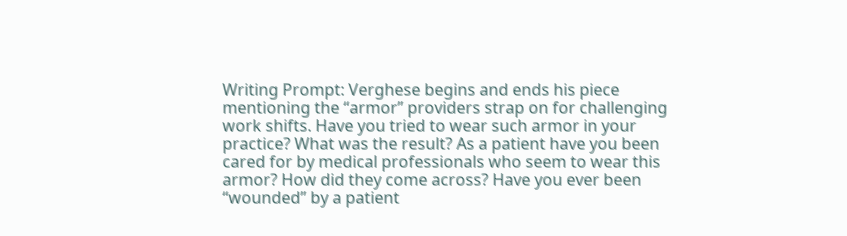Writing Prompt: Verghese begins and ends his piece mentioning the “armor” providers strap on for challenging work shifts. Have you tried to wear such armor in your practice? What was the result? As a patient have you been cared for by medical professionals who seem to wear this armor? How did they come across? Have you ever been “wounded” by a patient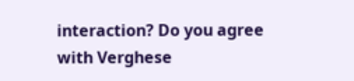interaction? Do you agree with Verghese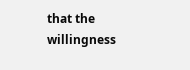that the willingness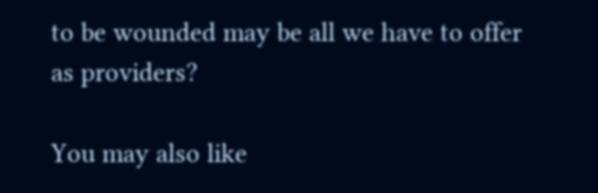to be wounded may be all we have to offer as providers?

You may also like